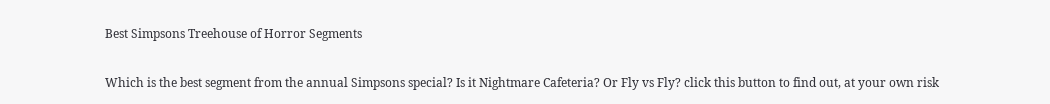Best Simpsons Treehouse of Horror Segments

Which is the best segment from the annual Simpsons special? Is it Nightmare Cafeteria? Or Fly vs Fly? click this button to find out, at your own risk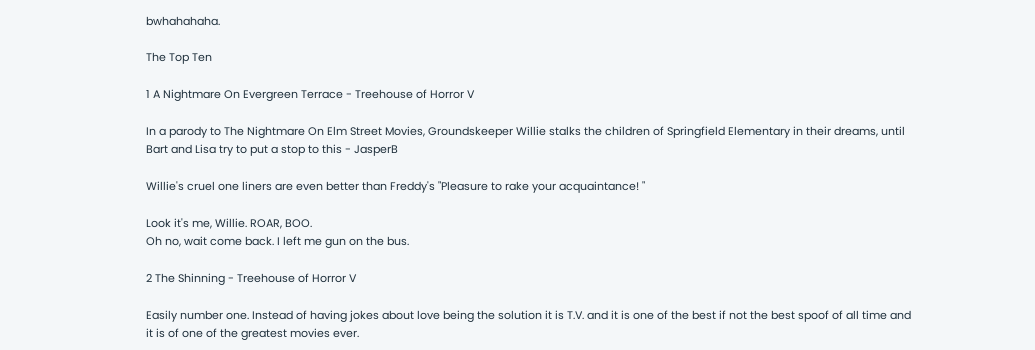bwhahahaha.

The Top Ten

1 A Nightmare On Evergreen Terrace - Treehouse of Horror V

In a parody to The Nightmare On Elm Street Movies, Groundskeeper Willie stalks the children of Springfield Elementary in their dreams, until Bart and Lisa try to put a stop to this - JasperB

Willie's cruel one liners are even better than Freddy's "Pleasure to rake your acquaintance! "

Look it's me, Willie. ROAR, BOO.
Oh no, wait come back. I left me gun on the bus.

2 The Shinning - Treehouse of Horror V

Easily number one. Instead of having jokes about love being the solution it is T.V. and it is one of the best if not the best spoof of all time and it is of one of the greatest movies ever.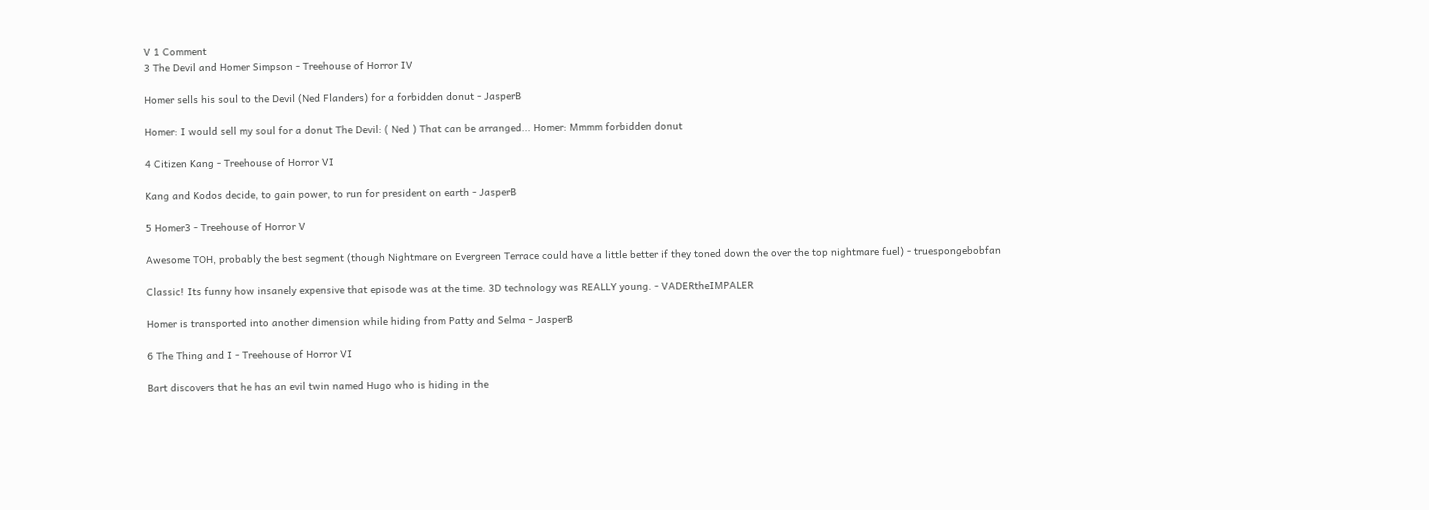V 1 Comment
3 The Devil and Homer Simpson - Treehouse of Horror IV

Homer sells his soul to the Devil (Ned Flanders) for a forbidden donut - JasperB

Homer: I would sell my soul for a donut The Devil: ( Ned ) That can be arranged... Homer: Mmmm forbidden donut

4 Citizen Kang - Treehouse of Horror VI

Kang and Kodos decide, to gain power, to run for president on earth - JasperB

5 Homer3 - Treehouse of Horror V

Awesome TOH, probably the best segment (though Nightmare on Evergreen Terrace could have a little better if they toned down the over the top nightmare fuel) - truespongebobfan

Classic! Its funny how insanely expensive that episode was at the time. 3D technology was REALLY young. - VADERtheIMPALER

Homer is transported into another dimension while hiding from Patty and Selma - JasperB

6 The Thing and I - Treehouse of Horror VI

Bart discovers that he has an evil twin named Hugo who is hiding in the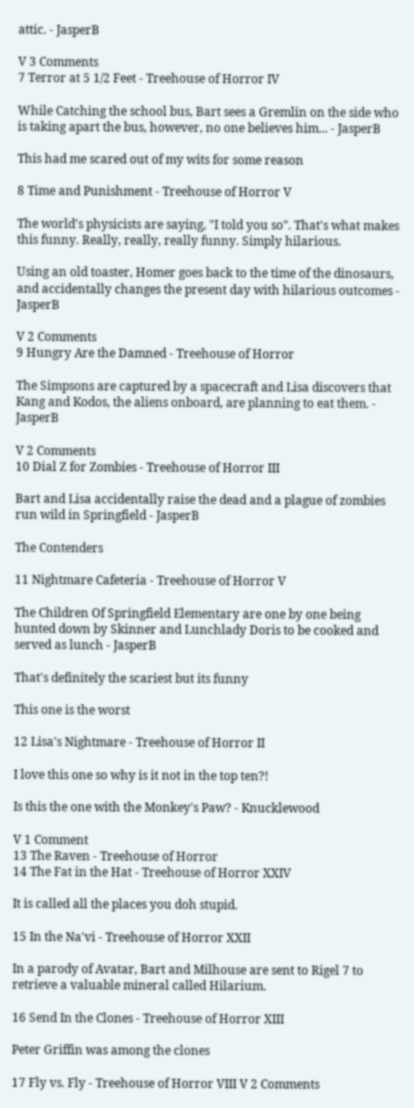attic. - JasperB

V 3 Comments
7 Terror at 5 1/2 Feet - Treehouse of Horror IV

While Catching the school bus, Bart sees a Gremlin on the side who is taking apart the bus, however, no one believes him... - JasperB

This had me scared out of my wits for some reason

8 Time and Punishment - Treehouse of Horror V

The world's physicists are saying, "I told you so". That's what makes this funny. Really, really, really funny. Simply hilarious.

Using an old toaster, Homer goes back to the time of the dinosaurs, and accidentally changes the present day with hilarious outcomes - JasperB

V 2 Comments
9 Hungry Are the Damned - Treehouse of Horror

The Simpsons are captured by a spacecraft and Lisa discovers that Kang and Kodos, the aliens onboard, are planning to eat them. - JasperB

V 2 Comments
10 Dial Z for Zombies - Treehouse of Horror III

Bart and Lisa accidentally raise the dead and a plague of zombies run wild in Springfield - JasperB

The Contenders

11 Nightmare Cafeteria - Treehouse of Horror V

The Children Of Springfield Elementary are one by one being hunted down by Skinner and Lunchlady Doris to be cooked and served as lunch - JasperB

That's definitely the scariest but its funny

This one is the worst

12 Lisa's Nightmare - Treehouse of Horror II

I love this one so why is it not in the top ten?!

Is this the one with the Monkey's Paw? - Knucklewood

V 1 Comment
13 The Raven - Treehouse of Horror
14 The Fat in the Hat - Treehouse of Horror XXIV

It is called all the places you doh stupid.

15 In the Na'vi - Treehouse of Horror XXII

In a parody of Avatar, Bart and Milhouse are sent to Rigel 7 to retrieve a valuable mineral called Hilarium.

16 Send In the Clones - Treehouse of Horror XIII

Peter Griffin was among the clones

17 Fly vs. Fly - Treehouse of Horror VIII V 2 Comments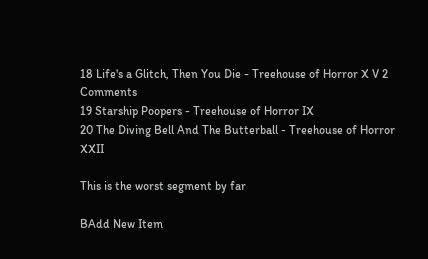18 Life's a Glitch, Then You Die - Treehouse of Horror X V 2 Comments
19 Starship Poopers - Treehouse of Horror IX
20 The Diving Bell And The Butterball - Treehouse of Horror XXII

This is the worst segment by far

BAdd New Item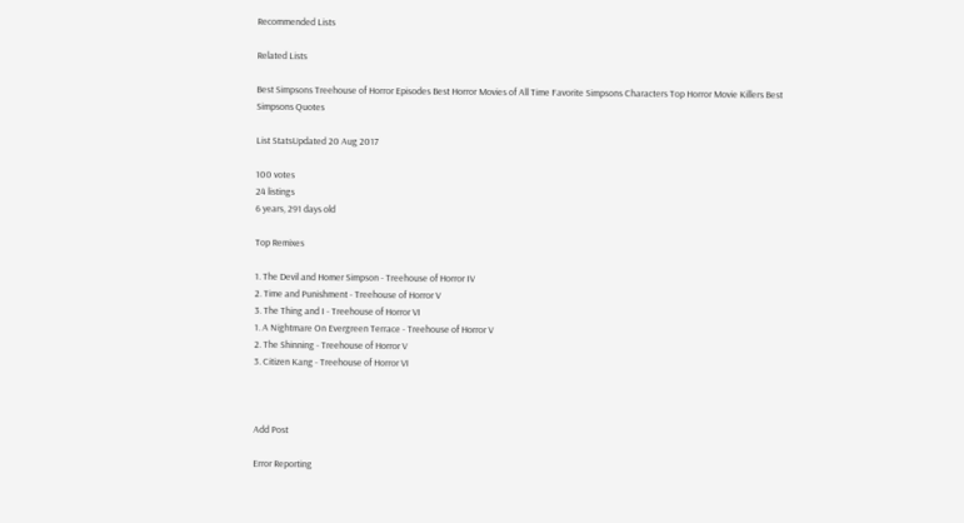Recommended Lists

Related Lists

Best Simpsons Treehouse of Horror Episodes Best Horror Movies of All Time Favorite Simpsons Characters Top Horror Movie Killers Best Simpsons Quotes

List StatsUpdated 20 Aug 2017

100 votes
24 listings
6 years, 291 days old

Top Remixes

1. The Devil and Homer Simpson - Treehouse of Horror IV
2. Time and Punishment - Treehouse of Horror V
3. The Thing and I - Treehouse of Horror VI
1. A Nightmare On Evergreen Terrace - Treehouse of Horror V
2. The Shinning - Treehouse of Horror V
3. Citizen Kang - Treehouse of Horror VI



Add Post

Error Reporting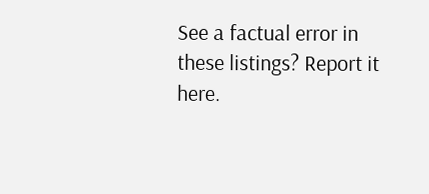See a factual error in these listings? Report it here.